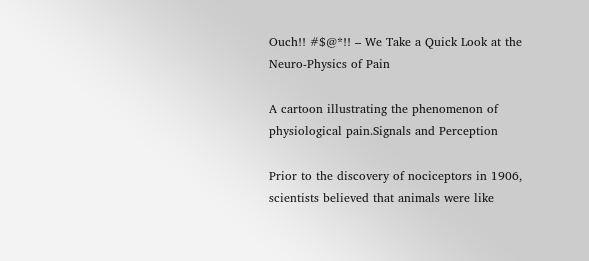Ouch!! #$@*!! – We Take a Quick Look at the Neuro-Physics of Pain

A cartoon illustrating the phenomenon of physiological pain.Signals and Perception

Prior to the discovery of nociceptors in 1906, scientists believed that animals were like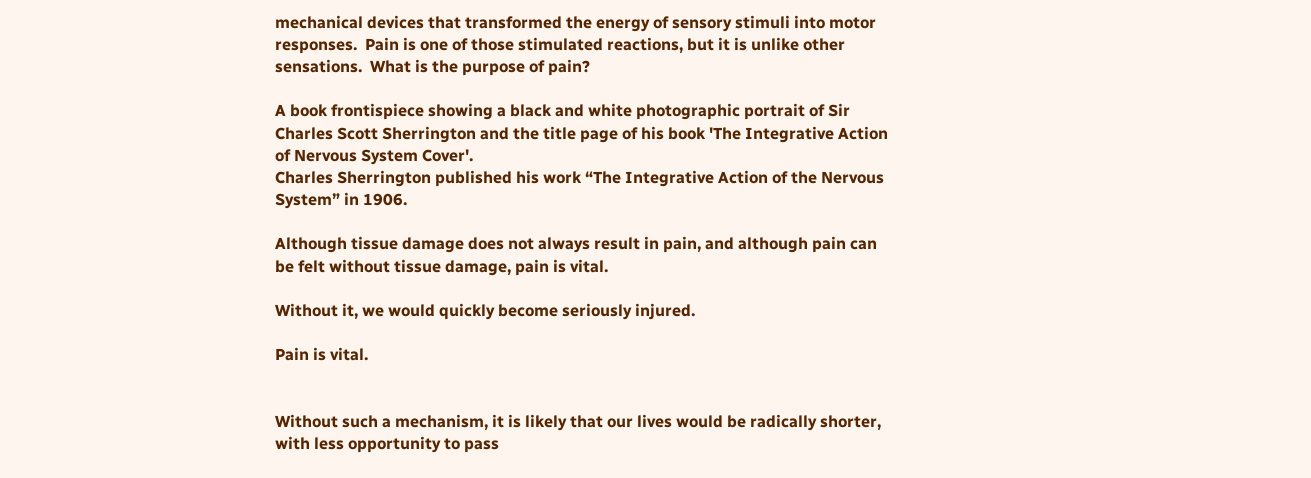mechanical devices that transformed the energy of sensory stimuli into motor responses.  Pain is one of those stimulated reactions, but it is unlike other sensations.  What is the purpose of pain?

A book frontispiece showing a black and white photographic portrait of Sir Charles Scott Sherrington and the title page of his book 'The Integrative Action of Nervous System Cover'.
Charles Sherrington published his work “The Integrative Action of the Nervous System” in 1906.

Although tissue damage does not always result in pain, and although pain can be felt without tissue damage, pain is vital.

Without it, we would quickly become seriously injured.

Pain is vital.


Without such a mechanism, it is likely that our lives would be radically shorter, with less opportunity to pass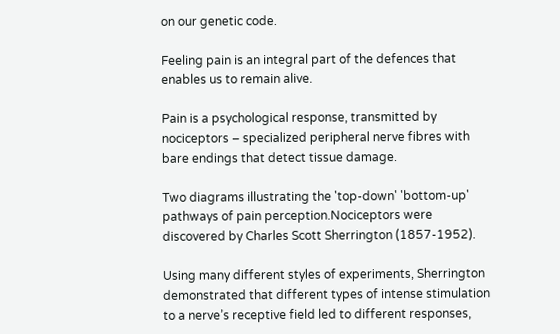on our genetic code.

Feeling pain is an integral part of the defences that enables us to remain alive.

Pain is a psychological response, transmitted by nociceptors – specialized peripheral nerve fibres with bare endings that detect tissue damage.

Two diagrams illustrating the 'top-down' 'bottom-up' pathways of pain perception.Nociceptors were discovered by Charles Scott Sherrington (1857-1952).

Using many different styles of experiments, Sherrington demonstrated that different types of intense stimulation to a nerve’s receptive field led to different responses,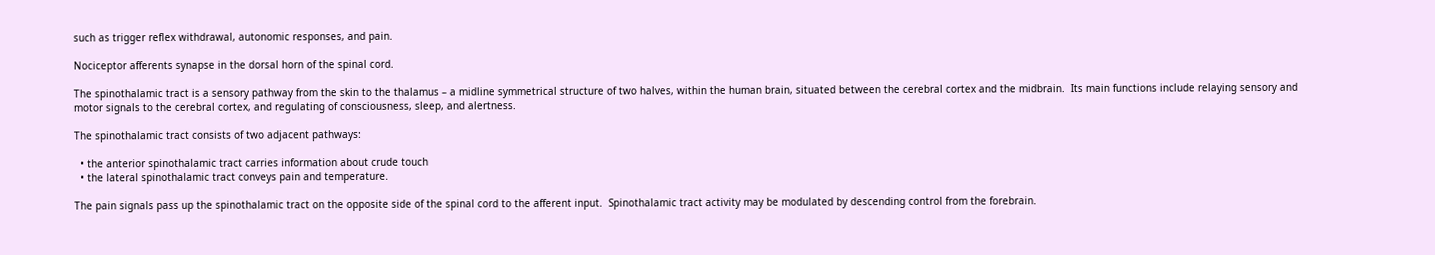such as trigger reflex withdrawal, autonomic responses, and pain.

Nociceptor afferents synapse in the dorsal horn of the spinal cord.

The spinothalamic tract is a sensory pathway from the skin to the thalamus – a midline symmetrical structure of two halves, within the human brain, situated between the cerebral cortex and the midbrain.  Its main functions include relaying sensory and motor signals to the cerebral cortex, and regulating of consciousness, sleep, and alertness.

The spinothalamic tract consists of two adjacent pathways:

  • the anterior spinothalamic tract carries information about crude touch
  • the lateral spinothalamic tract conveys pain and temperature.

The pain signals pass up the spinothalamic tract on the opposite side of the spinal cord to the afferent input.  Spinothalamic tract activity may be modulated by descending control from the forebrain.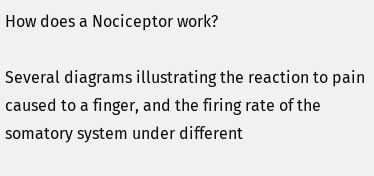How does a Nociceptor work?

Several diagrams illustrating the reaction to pain caused to a finger, and the firing rate of the somatory system under different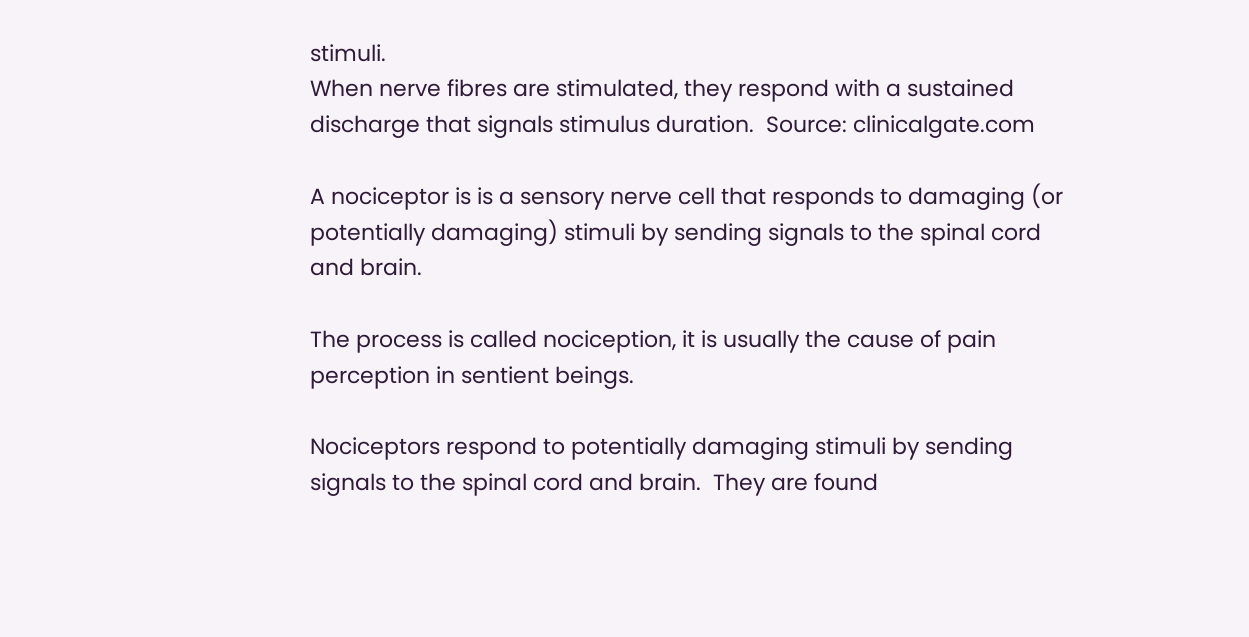stimuli.
When nerve fibres are stimulated, they respond with a sustained discharge that signals stimulus duration.  Source: clinicalgate.com

A nociceptor is is a sensory nerve cell that responds to damaging (or potentially damaging) stimuli by sending signals to the spinal cord and brain.

The process is called nociception, it is usually the cause of pain perception in sentient beings.

Nociceptors respond to potentially damaging stimuli by sending signals to the spinal cord and brain.  They are found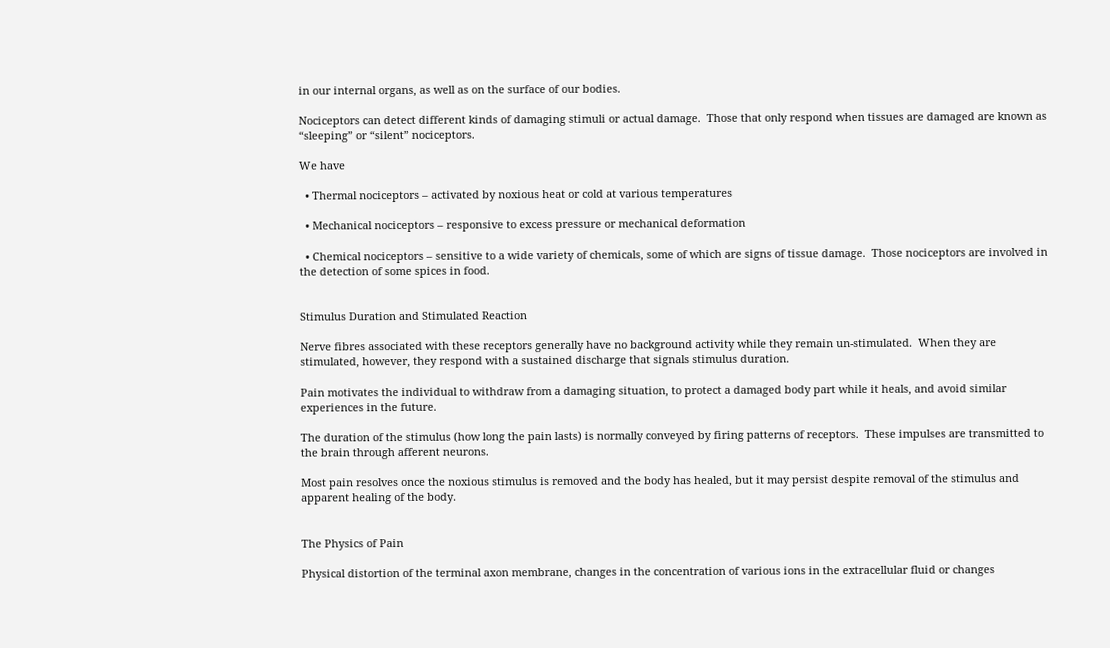in our internal organs, as well as on the surface of our bodies.

Nociceptors can detect different kinds of damaging stimuli or actual damage.  Those that only respond when tissues are damaged are known as “sleeping” or “silent” nociceptors.

We have

  • Thermal nociceptors – activated by noxious heat or cold at various temperatures

  • Mechanical nociceptors – responsive to excess pressure or mechanical deformation

  • Chemical nociceptors – sensitive to a wide variety of chemicals, some of which are signs of tissue damage.  Those nociceptors are involved in the detection of some spices in food.


Stimulus Duration and Stimulated Reaction

Nerve fibres associated with these receptors generally have no background activity while they remain un-stimulated.  When they are stimulated, however, they respond with a sustained discharge that signals stimulus duration.

Pain motivates the individual to withdraw from a damaging situation, to protect a damaged body part while it heals, and avoid similar experiences in the future.

The duration of the stimulus (how long the pain lasts) is normally conveyed by firing patterns of receptors.  These impulses are transmitted to the brain through afferent neurons.

Most pain resolves once the noxious stimulus is removed and the body has healed, but it may persist despite removal of the stimulus and apparent healing of the body.


The Physics of Pain

Physical distortion of the terminal axon membrane, changes in the concentration of various ions in the extracellular fluid or changes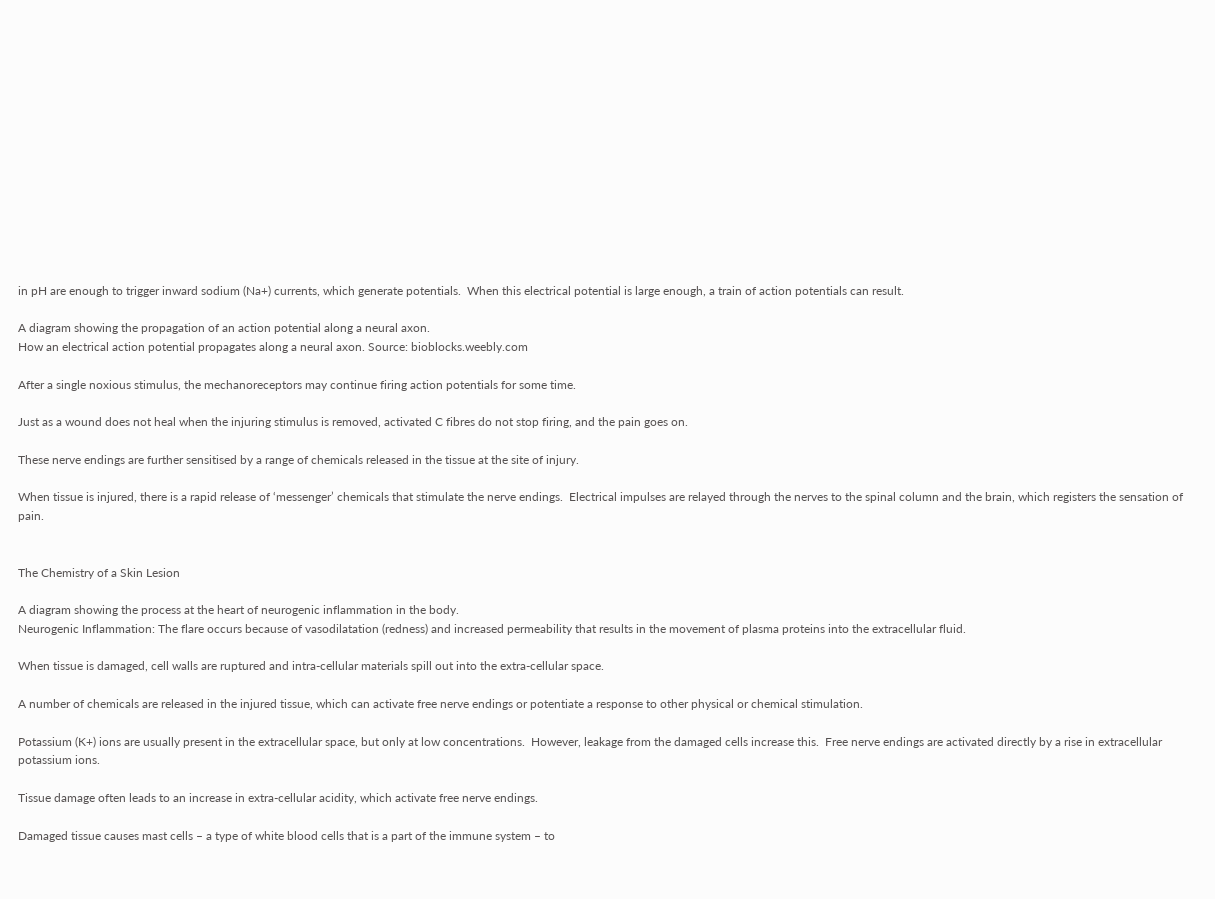in pH are enough to trigger inward sodium (Na+) currents, which generate potentials.  When this electrical potential is large enough, a train of action potentials can result.

A diagram showing the propagation of an action potential along a neural axon.
How an electrical action potential propagates along a neural axon. Source: bioblocks.weebly.com

After a single noxious stimulus, the mechanoreceptors may continue firing action potentials for some time.

Just as a wound does not heal when the injuring stimulus is removed, activated C fibres do not stop firing, and the pain goes on.

These nerve endings are further sensitised by a range of chemicals released in the tissue at the site of injury.

When tissue is injured, there is a rapid release of ‘messenger’ chemicals that stimulate the nerve endings.  Electrical impulses are relayed through the nerves to the spinal column and the brain, which registers the sensation of pain.


The Chemistry of a Skin Lesion

A diagram showing the process at the heart of neurogenic inflammation in the body.
Neurogenic Inflammation: The flare occurs because of vasodilatation (redness) and increased permeability that results in the movement of plasma proteins into the extracellular fluid.

When tissue is damaged, cell walls are ruptured and intra-cellular materials spill out into the extra-cellular space.

A number of chemicals are released in the injured tissue, which can activate free nerve endings or potentiate a response to other physical or chemical stimulation.

Potassium (K+) ions are usually present in the extracellular space, but only at low concentrations.  However, leakage from the damaged cells increase this.  Free nerve endings are activated directly by a rise in extracellular potassium ions.

Tissue damage often leads to an increase in extra-cellular acidity, which activate free nerve endings.

Damaged tissue causes mast cells – a type of white blood cells that is a part of the immune system – to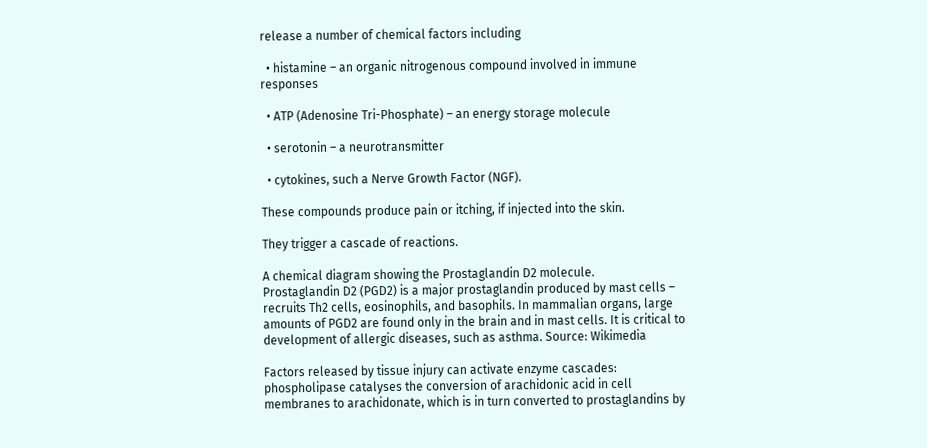release a number of chemical factors including

  • histamine – an organic nitrogenous compound involved in immune responses

  • ATP (Adenosine Tri-Phosphate) – an energy storage molecule

  • serotonin – a neurotransmitter

  • cytokines, such a Nerve Growth Factor (NGF).

These compounds produce pain or itching, if injected into the skin.

They trigger a cascade of reactions.

A chemical diagram showing the Prostaglandin D2 molecule.
Prostaglandin D2 (PGD2) is a major prostaglandin produced by mast cells – recruits Th2 cells, eosinophils, and basophils. In mammalian organs, large amounts of PGD2 are found only in the brain and in mast cells. It is critical to development of allergic diseases, such as asthma. Source: Wikimedia

Factors released by tissue injury can activate enzyme cascades: phospholipase catalyses the conversion of arachidonic acid in cell membranes to arachidonate, which is in turn converted to prostaglandins by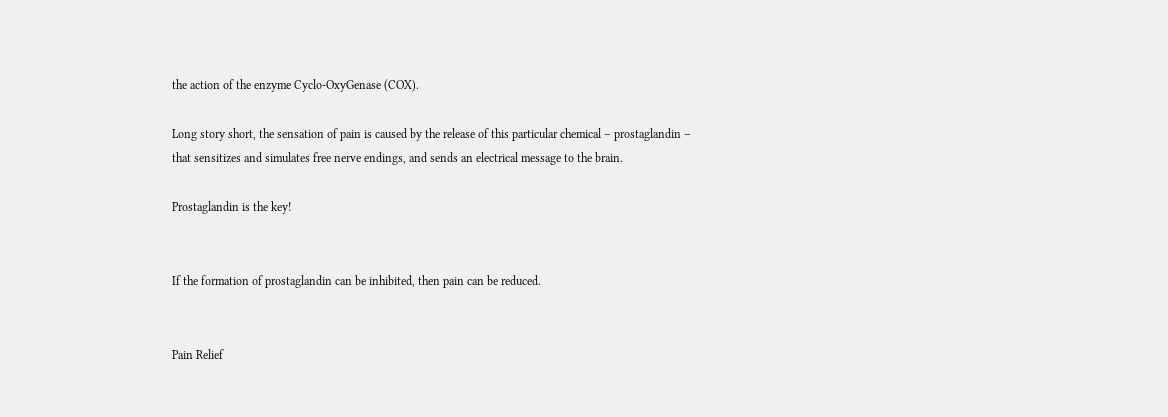the action of the enzyme Cyclo-OxyGenase (COX).

Long story short, the sensation of pain is caused by the release of this particular chemical – prostaglandin – that sensitizes and simulates free nerve endings, and sends an electrical message to the brain.

Prostaglandin is the key!


If the formation of prostaglandin can be inhibited, then pain can be reduced.


Pain Relief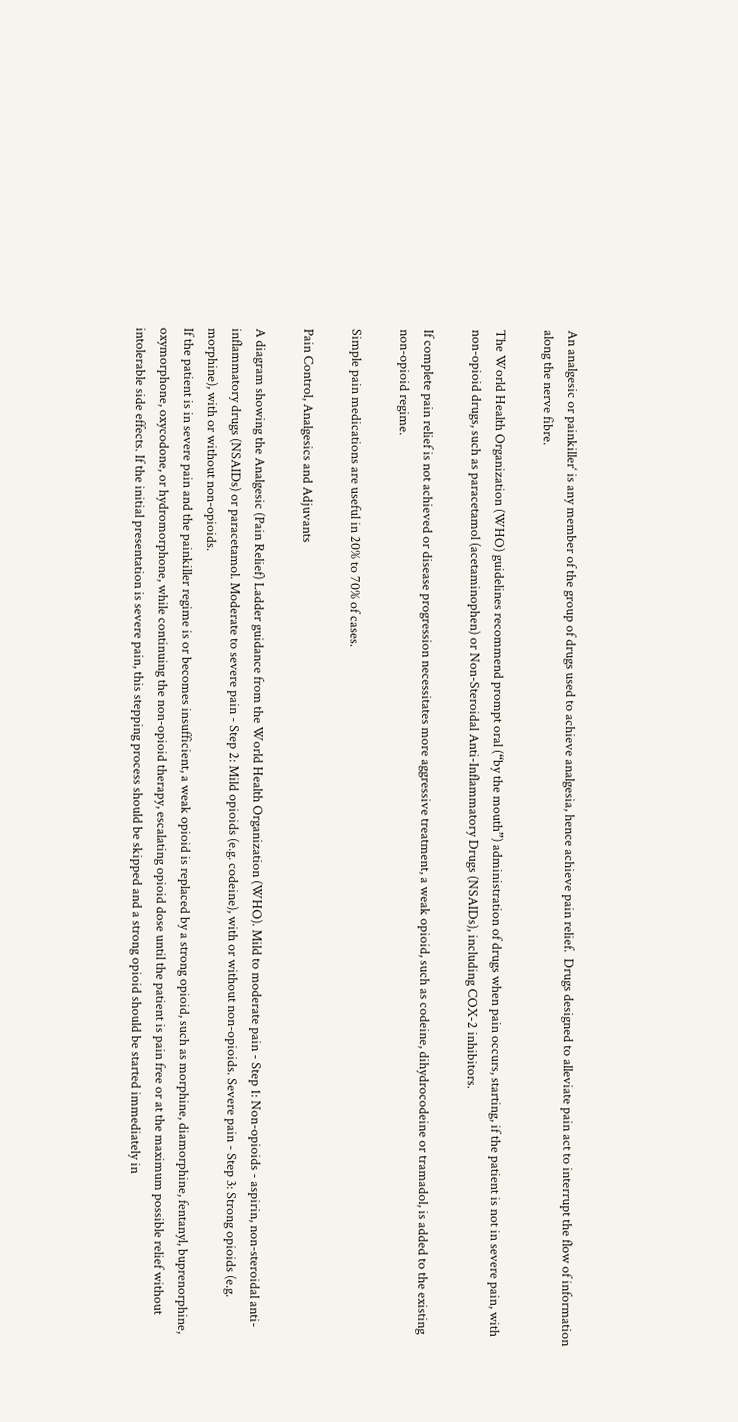An analgesic or painkiller‘ is any member of the group of drugs used to achieve analgesia, hence achieve pain relief.  Drugs designed to alleviate pain act to interrupt the flow of information along the nerve fibre.

The World Health Organization (WHO) guidelines recommend prompt oral (“by the mouth”) administration of drugs when pain occurs, starting, if the patient is not in severe pain, with non-opioid drugs, such as paracetamol (acetaminophen) or Non-Steroidal Anti-Inflammatory Drugs (NSAIDs), including COX-2 inhibitors.

If complete pain relief is not achieved or disease progression necessitates more aggressive treatment, a weak opioid, such as codeine, dihydrocodeine or tramadol, is added to the existing non-opioid regime.

Simple pain medications are useful in 20% to 70% of cases.

Pain Control, Analgesics and Adjuvants

A diagram showing the Analgesic (Pain Relief) Ladder guidance from the World Health Organization (WHO). Mild to moderate pain - Step 1: Non-opioids - aspirin, non-steroidal anti-inflammatory drugs (NSAIDs) or paracetamol. Moderate to severe pain - Step 2: Mild opioids (e.g. codeine), with or without non-opioids. Severe pain - Step 3: Strong opioids (e.g. morphine), with or without non-opioids.
If the patient is in severe pain and the painkiller regime is or becomes insufficient, a weak opioid is replaced by a strong opioid, such as morphine, diamorphine, fentanyl, buprenorphine, oxymorphone, oxycodone, or hydromorphone, while continuing the non-opioid therapy, escalating opioid dose until the patient is pain free or at the maximum possible relief without intolerable side effects. If the initial presentation is severe pain, this stepping process should be skipped and a strong opioid should be started immediately in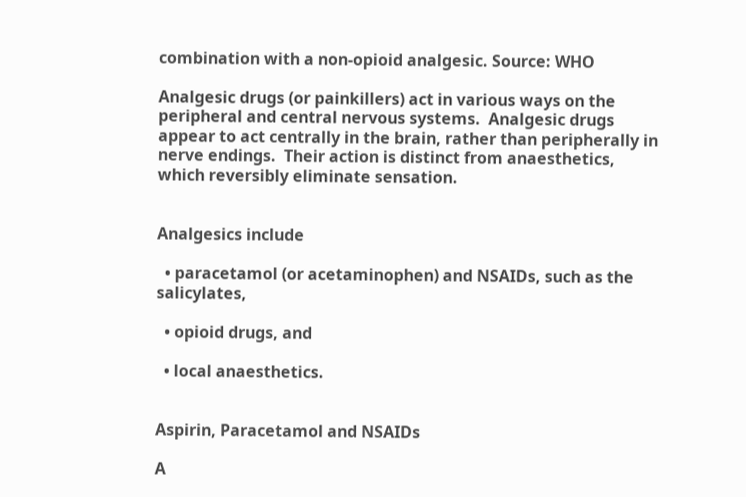combination with a non-opioid analgesic. Source: WHO

Analgesic drugs (or painkillers) act in various ways on the peripheral and central nervous systems.  Analgesic drugs appear to act centrally in the brain, rather than peripherally in nerve endings.  Their action is distinct from anaesthetics, which reversibly eliminate sensation.


Analgesics include

  • paracetamol (or acetaminophen) and NSAIDs, such as the salicylates,

  • opioid drugs, and

  • local anaesthetics.


Aspirin, Paracetamol and NSAIDs

A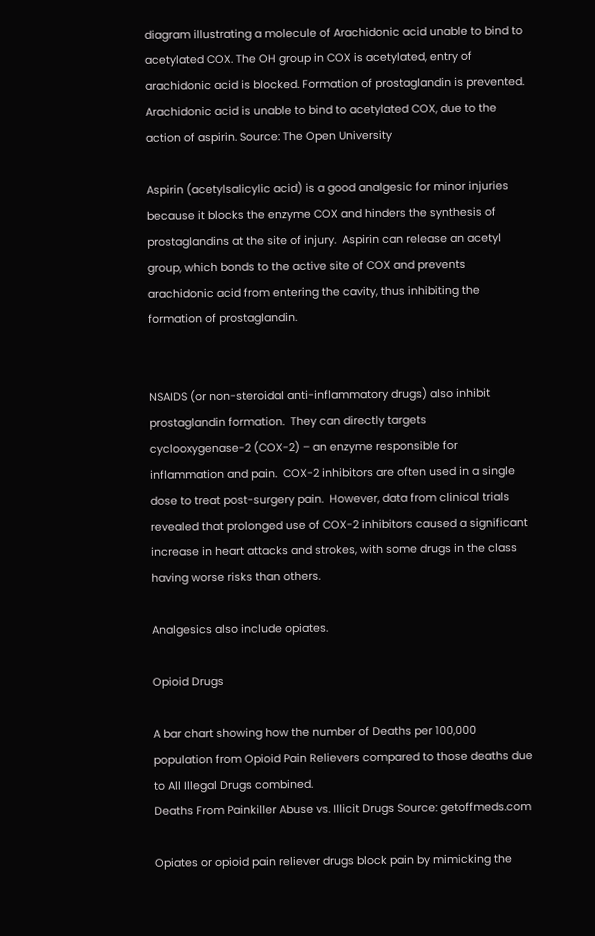diagram illustrating a molecule of Arachidonic acid unable to bind to acetylated COX. The OH group in COX is acetylated, entry of arachidonic acid is blocked. Formation of prostaglandin is prevented.
Arachidonic acid is unable to bind to acetylated COX, due to the action of aspirin. Source: The Open University

Aspirin (acetylsalicylic acid) is a good analgesic for minor injuries because it blocks the enzyme COX and hinders the synthesis of prostaglandins at the site of injury.  Aspirin can release an acetyl group, which bonds to the active site of COX and prevents arachidonic acid from entering the cavity, thus inhibiting the formation of prostaglandin.


NSAIDS (or non-steroidal anti-inflammatory drugs) also inhibit prostaglandin formation.  They can directly targets cyclooxygenase-2 (COX-2) – an enzyme responsible for inflammation and pain.  COX-2 inhibitors are often used in a single dose to treat post-surgery pain.  However, data from clinical trials revealed that prolonged use of COX-2 inhibitors caused a significant increase in heart attacks and strokes, with some drugs in the class having worse risks than others.

Analgesics also include opiates.

Opioid Drugs

A bar chart showing how the number of Deaths per 100,000 population from Opioid Pain Relievers compared to those deaths due to All Illegal Drugs combined.
Deaths From Painkiller Abuse vs. Illicit Drugs Source: getoffmeds.com

Opiates or opioid pain reliever drugs block pain by mimicking the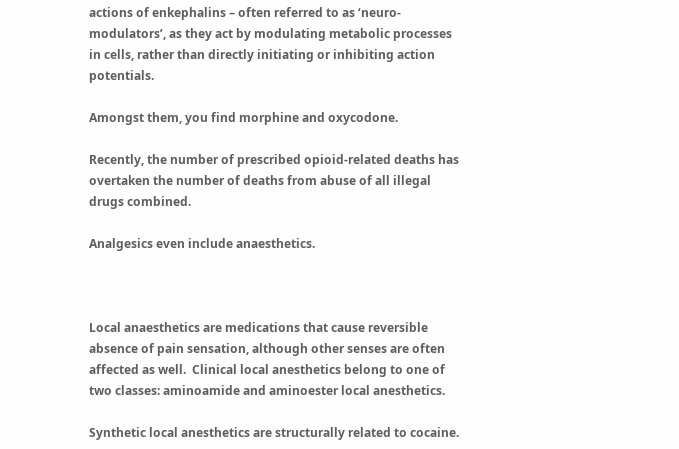actions of enkephalins – often referred to as ‘neuro-modulators’, as they act by modulating metabolic processes in cells, rather than directly initiating or inhibiting action potentials.

Amongst them, you find morphine and oxycodone.

Recently, the number of prescribed opioid-related deaths has overtaken the number of deaths from abuse of all illegal drugs combined.

Analgesics even include anaesthetics.



Local anaesthetics are medications that cause reversible absence of pain sensation, although other senses are often affected as well.  Clinical local anesthetics belong to one of two classes: aminoamide and aminoester local anesthetics.

Synthetic local anesthetics are structurally related to cocaine.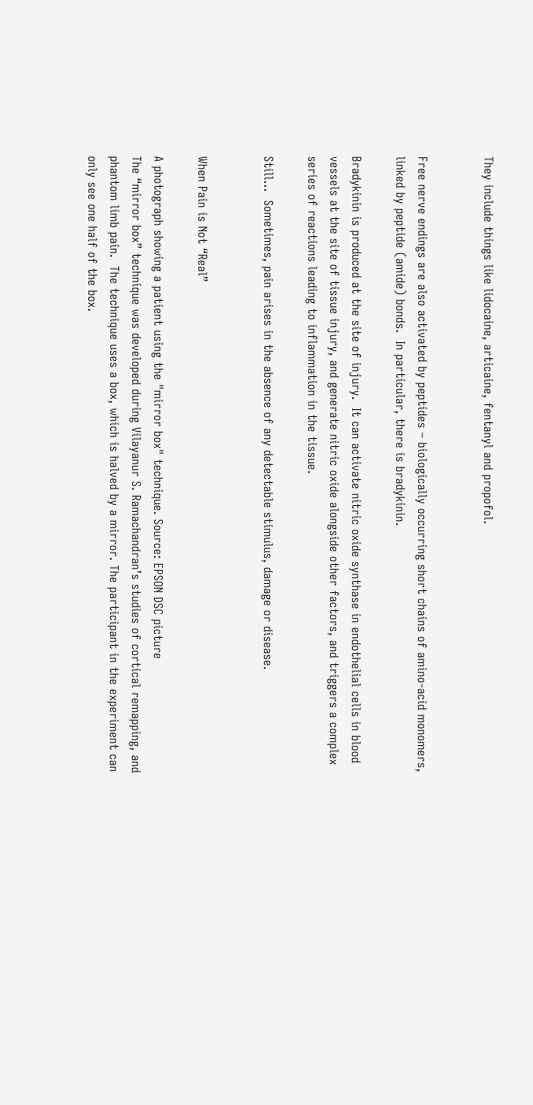They include things like lidocaine, articaine, fentanyl and propofol.


Free nerve endings are also activated by peptides – biologically occurring short chains of amino-acid monomers, linked by peptide (amide) bonds.  In particular, there is bradykinin.

Bradykinin is produced at the site of injury.  It can activate nitric oxide synthase in endothelial cells in blood vessels at the site of tissue injury, and generate nitric oxide alongside other factors, and triggers a complex series of reactions leading to inflammation in the tissue.

Still…  Sometimes, pain arises in the absence of any detectable stimulus, damage or disease.


When Pain is Not “Real”

A photograph showing a patient using the "mirror box" technique. Source: EPSON DSC picture
The “mirror box” technique was developed during Vilayanur S. Ramachandran’s studies of cortical remapping, and phantom limb pain.  The technique uses a box, which is halved by a mirror. The participant in the experiment can only see one half of the box.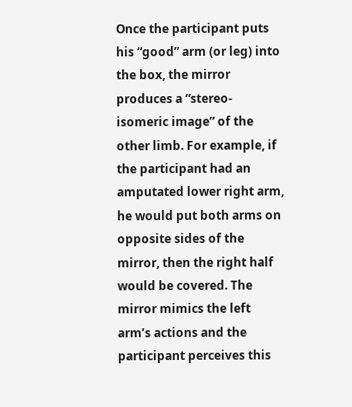Once the participant puts his “good” arm (or leg) into the box, the mirror produces a “stereo-isomeric image” of the other limb. For example, if the participant had an amputated lower right arm, he would put both arms on opposite sides of the mirror, then the right half would be covered. The mirror mimics the left arm’s actions and the participant perceives this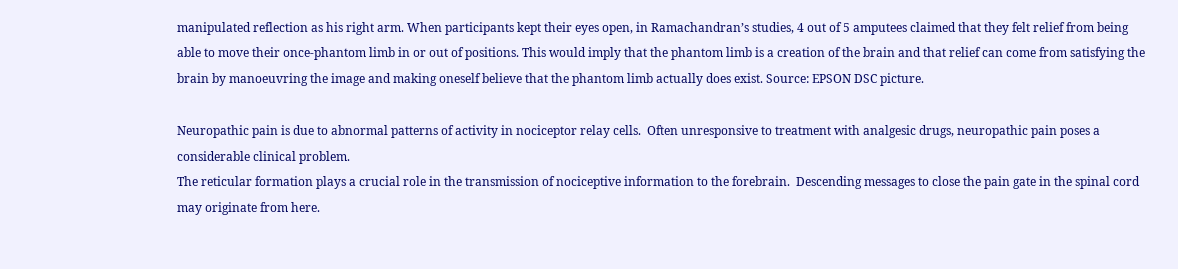manipulated reflection as his right arm. When participants kept their eyes open, in Ramachandran’s studies, 4 out of 5 amputees claimed that they felt relief from being able to move their once-phantom limb in or out of positions. This would imply that the phantom limb is a creation of the brain and that relief can come from satisfying the brain by manoeuvring the image and making oneself believe that the phantom limb actually does exist. Source: EPSON DSC picture.

Neuropathic pain is due to abnormal patterns of activity in nociceptor relay cells.  Often unresponsive to treatment with analgesic drugs, neuropathic pain poses a considerable clinical problem.
The reticular formation plays a crucial role in the transmission of nociceptive information to the forebrain.  Descending messages to close the pain gate in the spinal cord may originate from here.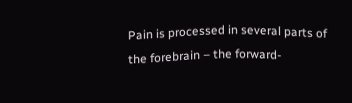Pain is processed in several parts of the forebrain – the forward-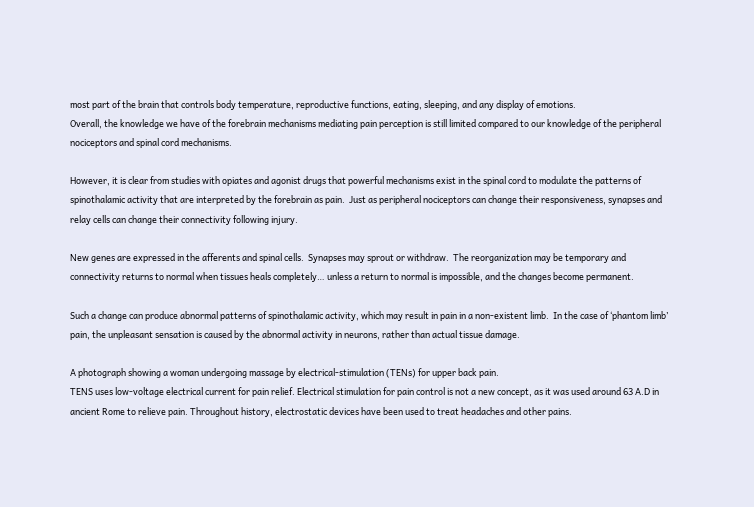most part of the brain that controls body temperature, reproductive functions, eating, sleeping, and any display of emotions.
Overall, the knowledge we have of the forebrain mechanisms mediating pain perception is still limited compared to our knowledge of the peripheral nociceptors and spinal cord mechanisms.

However, it is clear from studies with opiates and agonist drugs that powerful mechanisms exist in the spinal cord to modulate the patterns of spinothalamic activity that are interpreted by the forebrain as pain.  Just as peripheral nociceptors can change their responsiveness, synapses and relay cells can change their connectivity following injury.

New genes are expressed in the afferents and spinal cells.  Synapses may sprout or withdraw.  The reorganization may be temporary and connectivity returns to normal when tissues heals completely… unless a return to normal is impossible, and the changes become permanent.

Such a change can produce abnormal patterns of spinothalamic activity, which may result in pain in a non-existent limb.  In the case of ‘phantom limb’ pain, the unpleasant sensation is caused by the abnormal activity in neurons, rather than actual tissue damage.

A photograph showing a woman undergoing massage by electrical-stimulation (TENs) for upper back pain.
TENS uses low-voltage electrical current for pain relief. Electrical stimulation for pain control is not a new concept, as it was used around 63 A.D in ancient Rome to relieve pain. Throughout history, electrostatic devices have been used to treat headaches and other pains.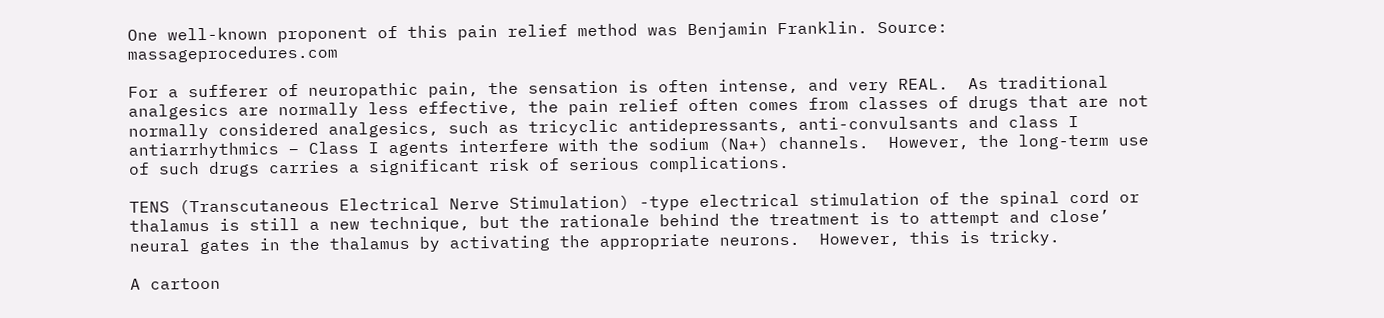One well-known proponent of this pain relief method was Benjamin Franklin. Source: massageprocedures.com

For a sufferer of neuropathic pain, the sensation is often intense, and very REAL.  As traditional analgesics are normally less effective, the pain relief often comes from classes of drugs that are not normally considered analgesics, such as tricyclic antidepressants, anti-convulsants and class I antiarrhythmics – Class I agents interfere with the sodium (Na+) channels.  However, the long-term use of such drugs carries a significant risk of serious complications.

TENS (Transcutaneous Electrical Nerve Stimulation) -type electrical stimulation of the spinal cord or thalamus is still a new technique, but the rationale behind the treatment is to attempt and close’ neural gates in the thalamus by activating the appropriate neurons.  However, this is tricky.

A cartoon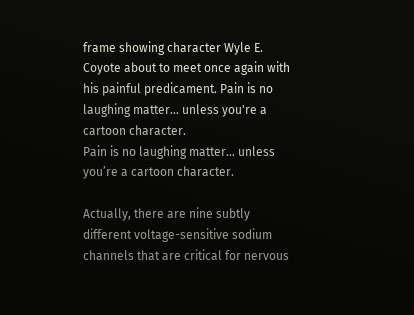frame showing character Wyle E. Coyote about to meet once again with his painful predicament. Pain is no laughing matter... unless you're a cartoon character.
Pain is no laughing matter… unless you’re a cartoon character.

Actually, there are nine subtly different voltage-sensitive sodium channels that are critical for nervous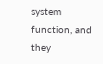system function, and they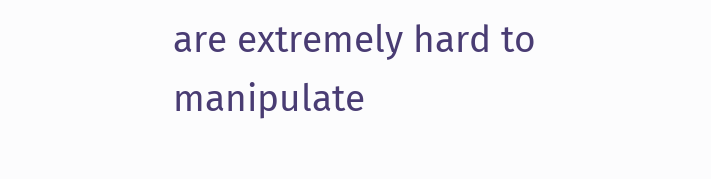are extremely hard to manipulate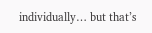individually… but that’s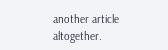another article altogether.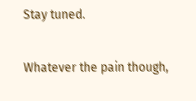Stay tuned.

Whatever the pain though,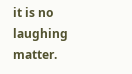it is no laughing matter.